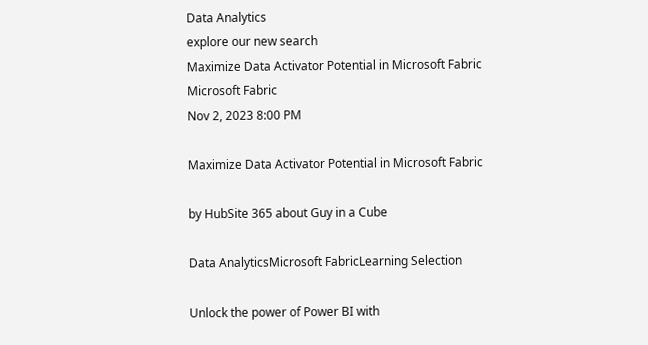Data Analytics
explore our new search
Maximize Data Activator Potential in Microsoft Fabric
Microsoft Fabric
Nov 2, 2023 8:00 PM

Maximize Data Activator Potential in Microsoft Fabric

by HubSite 365 about Guy in a Cube

Data AnalyticsMicrosoft FabricLearning Selection

Unlock the power of Power BI with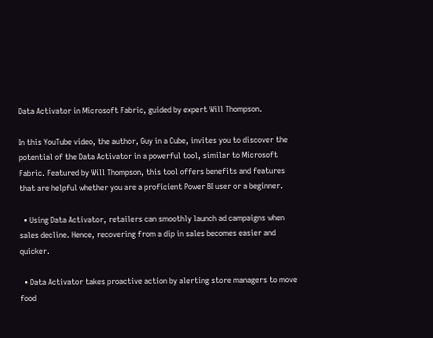Data Activator in Microsoft Fabric, guided by expert Will Thompson.

In this YouTube video, the author, Guy in a Cube, invites you to discover the potential of the Data Activator in a powerful tool, similar to Microsoft Fabric. Featured by Will Thompson, this tool offers benefits and features that are helpful whether you are a proficient Power BI user or a beginner.

  • Using Data Activator, retailers can smoothly launch ad campaigns when sales decline. Hence, recovering from a dip in sales becomes easier and quicker.

  • Data Activator takes proactive action by alerting store managers to move food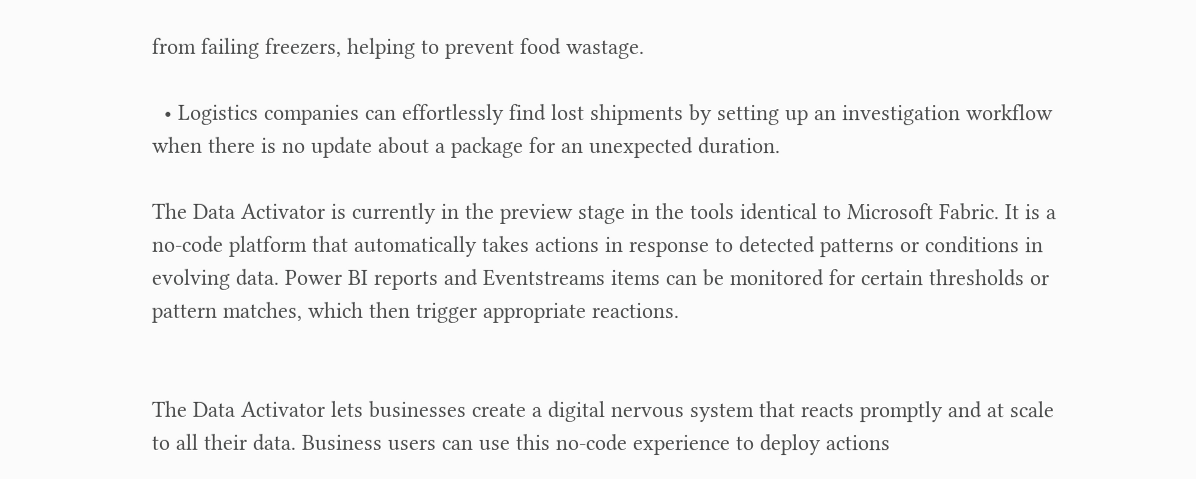from failing freezers, helping to prevent food wastage.

  • Logistics companies can effortlessly find lost shipments by setting up an investigation workflow when there is no update about a package for an unexpected duration.

The Data Activator is currently in the preview stage in the tools identical to Microsoft Fabric. It is a no-code platform that automatically takes actions in response to detected patterns or conditions in evolving data. Power BI reports and Eventstreams items can be monitored for certain thresholds or pattern matches, which then trigger appropriate reactions.


The Data Activator lets businesses create a digital nervous system that reacts promptly and at scale to all their data. Business users can use this no-code experience to deploy actions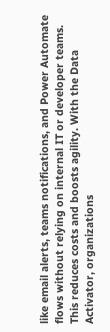like email alerts, teams notifications, and Power Automate flows without relying on internal IT or developer teams. This reduces costs and boosts agility. With the Data Activator, organizations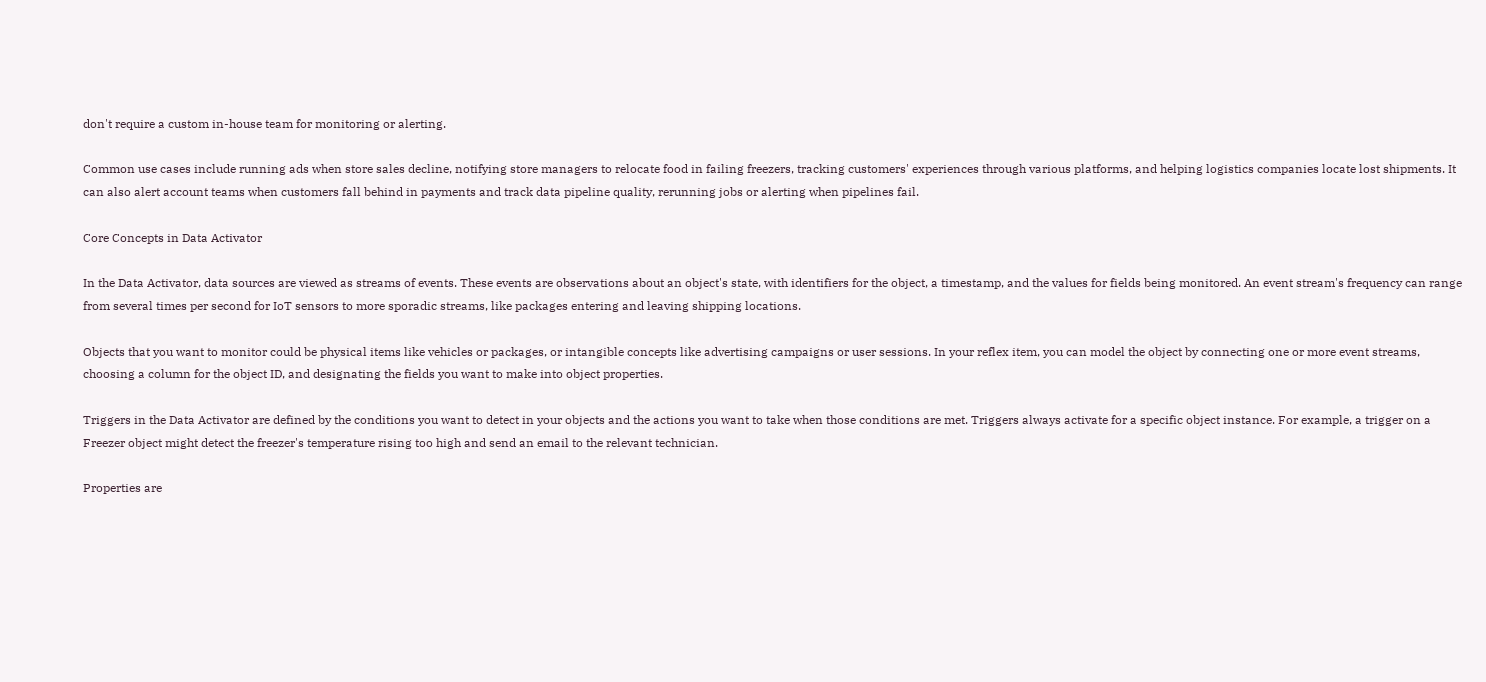don't require a custom in-house team for monitoring or alerting.

Common use cases include running ads when store sales decline, notifying store managers to relocate food in failing freezers, tracking customers' experiences through various platforms, and helping logistics companies locate lost shipments. It can also alert account teams when customers fall behind in payments and track data pipeline quality, rerunning jobs or alerting when pipelines fail.

Core Concepts in Data Activator

In the Data Activator, data sources are viewed as streams of events. These events are observations about an object's state, with identifiers for the object, a timestamp, and the values for fields being monitored. An event stream's frequency can range from several times per second for IoT sensors to more sporadic streams, like packages entering and leaving shipping locations.

Objects that you want to monitor could be physical items like vehicles or packages, or intangible concepts like advertising campaigns or user sessions. In your reflex item, you can model the object by connecting one or more event streams, choosing a column for the object ID, and designating the fields you want to make into object properties.

Triggers in the Data Activator are defined by the conditions you want to detect in your objects and the actions you want to take when those conditions are met. Triggers always activate for a specific object instance. For example, a trigger on a Freezer object might detect the freezer's temperature rising too high and send an email to the relevant technician.

Properties are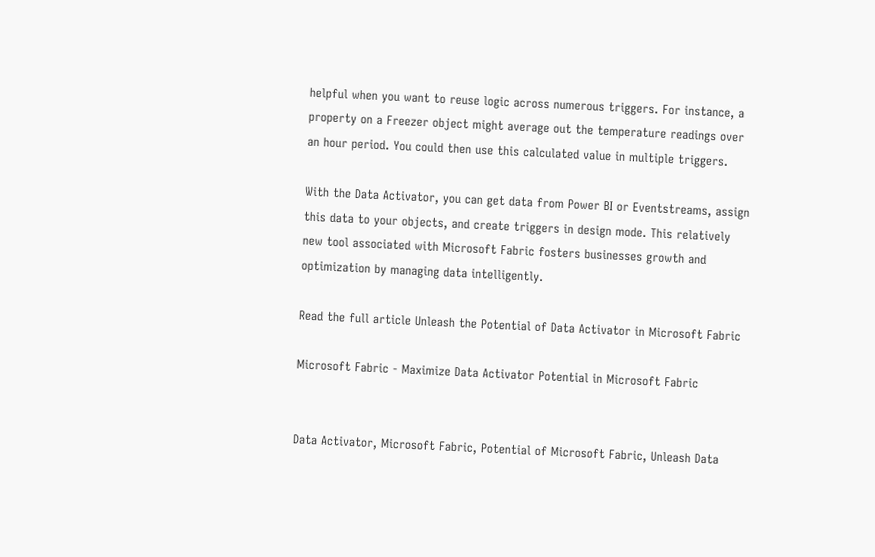helpful when you want to reuse logic across numerous triggers. For instance, a property on a Freezer object might average out the temperature readings over an hour period. You could then use this calculated value in multiple triggers.

With the Data Activator, you can get data from Power BI or Eventstreams, assign this data to your objects, and create triggers in design mode. This relatively new tool associated with Microsoft Fabric fosters businesses growth and optimization by managing data intelligently.

Read the full article Unleash the Potential of Data Activator in Microsoft Fabric

Microsoft Fabric - Maximize Data Activator Potential in Microsoft Fabric


Data Activator, Microsoft Fabric, Potential of Microsoft Fabric, Unleash Data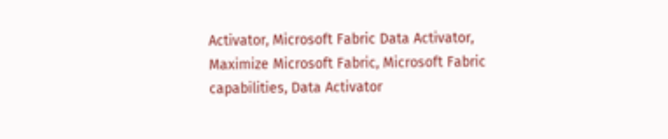Activator, Microsoft Fabric Data Activator, Maximize Microsoft Fabric, Microsoft Fabric capabilities, Data Activator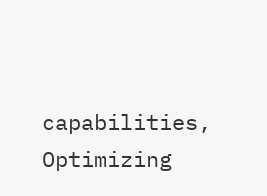capabilities, Optimizing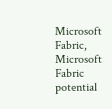Microsoft Fabric, Microsoft Fabric potential